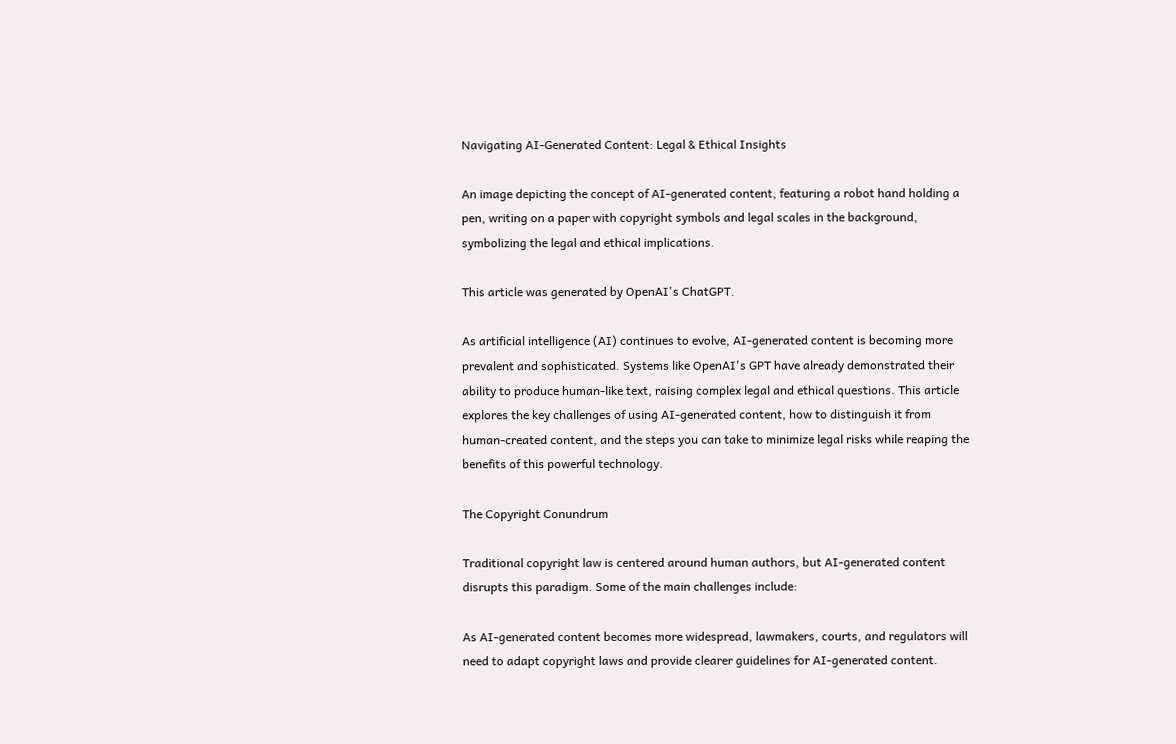Navigating AI-Generated Content: Legal & Ethical Insights

An image depicting the concept of AI-generated content, featuring a robot hand holding a pen, writing on a paper with copyright symbols and legal scales in the background, symbolizing the legal and ethical implications.

This article was generated by OpenAI's ChatGPT.

As artificial intelligence (AI) continues to evolve, AI-generated content is becoming more prevalent and sophisticated. Systems like OpenAI's GPT have already demonstrated their ability to produce human-like text, raising complex legal and ethical questions. This article explores the key challenges of using AI-generated content, how to distinguish it from human-created content, and the steps you can take to minimize legal risks while reaping the benefits of this powerful technology.

The Copyright Conundrum

Traditional copyright law is centered around human authors, but AI-generated content disrupts this paradigm. Some of the main challenges include:

As AI-generated content becomes more widespread, lawmakers, courts, and regulators will need to adapt copyright laws and provide clearer guidelines for AI-generated content.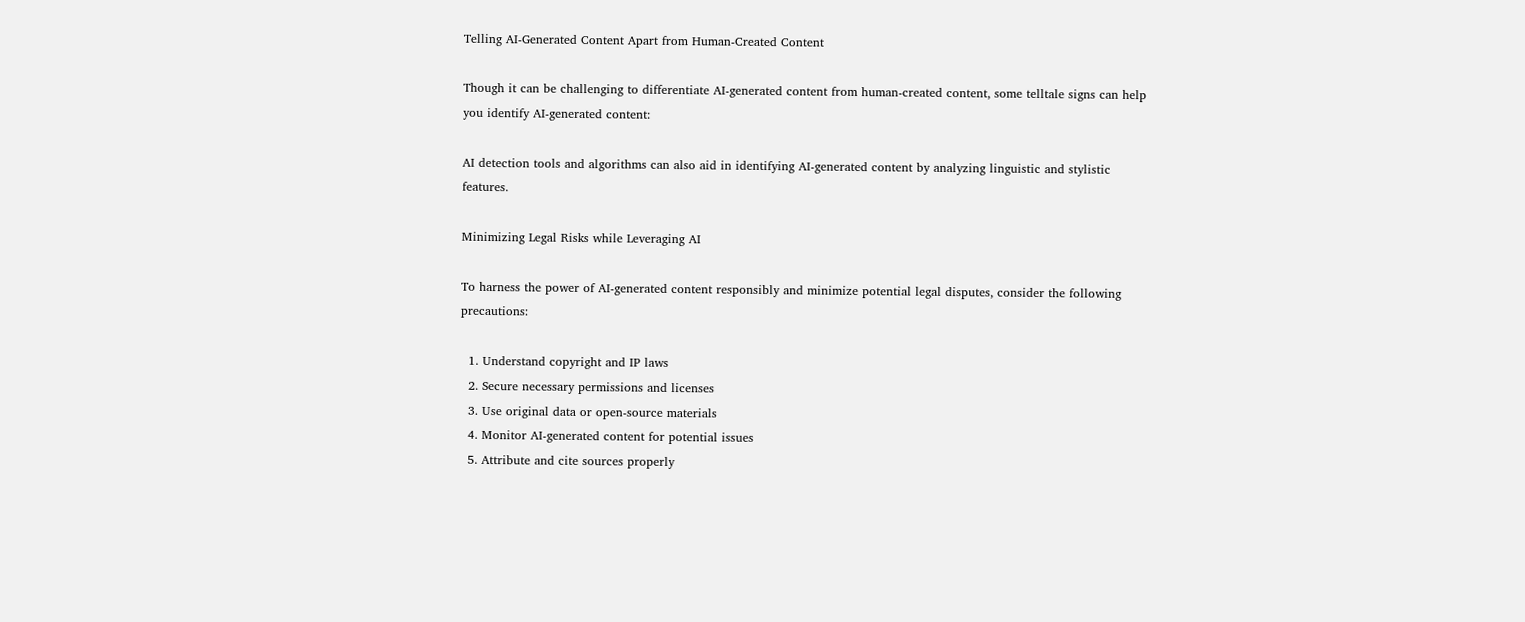Telling AI-Generated Content Apart from Human-Created Content

Though it can be challenging to differentiate AI-generated content from human-created content, some telltale signs can help you identify AI-generated content:

AI detection tools and algorithms can also aid in identifying AI-generated content by analyzing linguistic and stylistic features.

Minimizing Legal Risks while Leveraging AI

To harness the power of AI-generated content responsibly and minimize potential legal disputes, consider the following precautions:

  1. Understand copyright and IP laws
  2. Secure necessary permissions and licenses
  3. Use original data or open-source materials
  4. Monitor AI-generated content for potential issues
  5. Attribute and cite sources properly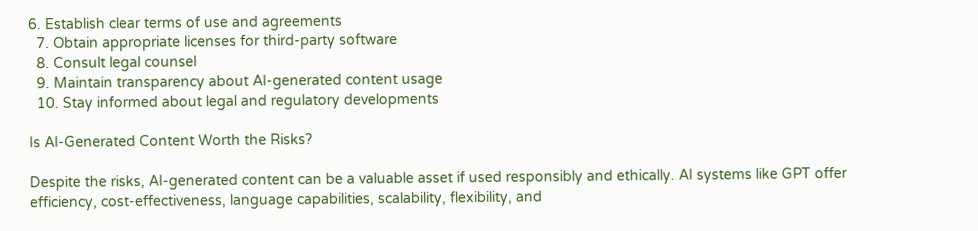6. Establish clear terms of use and agreements
  7. Obtain appropriate licenses for third-party software
  8. Consult legal counsel
  9. Maintain transparency about AI-generated content usage
  10. Stay informed about legal and regulatory developments

Is AI-Generated Content Worth the Risks?

Despite the risks, AI-generated content can be a valuable asset if used responsibly and ethically. AI systems like GPT offer efficiency, cost-effectiveness, language capabilities, scalability, flexibility, and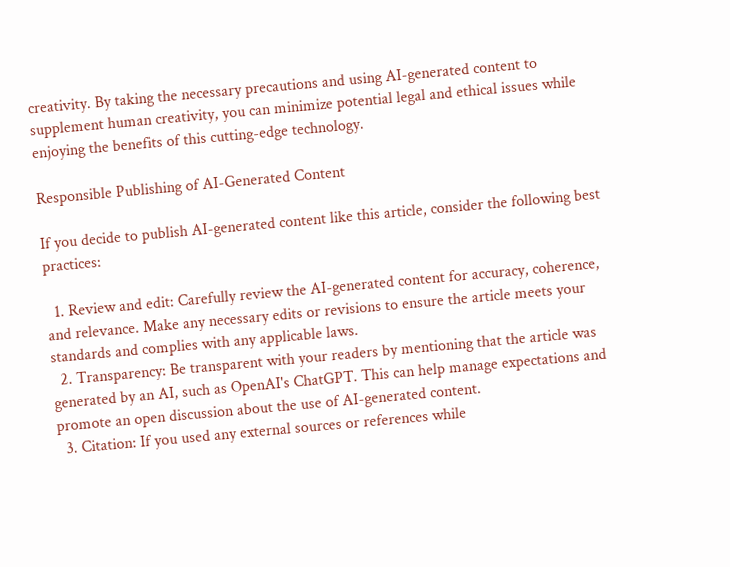creativity. By taking the necessary precautions and using AI-generated content to supplement human creativity, you can minimize potential legal and ethical issues while enjoying the benefits of this cutting-edge technology.

Responsible Publishing of AI-Generated Content

If you decide to publish AI-generated content like this article, consider the following best practices:

  1. Review and edit: Carefully review the AI-generated content for accuracy, coherence, and relevance. Make any necessary edits or revisions to ensure the article meets your standards and complies with any applicable laws.
  2. Transparency: Be transparent with your readers by mentioning that the article was generated by an AI, such as OpenAI's ChatGPT. This can help manage expectations and promote an open discussion about the use of AI-generated content.
  3. Citation: If you used any external sources or references while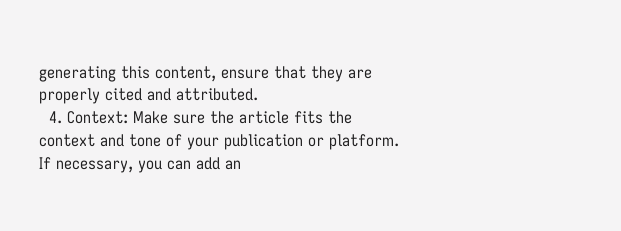generating this content, ensure that they are properly cited and attributed.
  4. Context: Make sure the article fits the context and tone of your publication or platform. If necessary, you can add an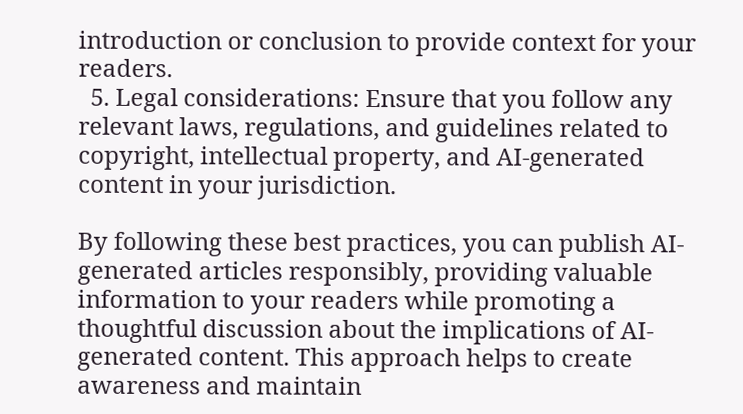introduction or conclusion to provide context for your readers.
  5. Legal considerations: Ensure that you follow any relevant laws, regulations, and guidelines related to copyright, intellectual property, and AI-generated content in your jurisdiction.

By following these best practices, you can publish AI-generated articles responsibly, providing valuable information to your readers while promoting a thoughtful discussion about the implications of AI-generated content. This approach helps to create awareness and maintain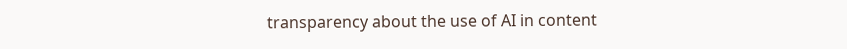transparency about the use of AI in content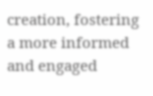creation, fostering a more informed and engaged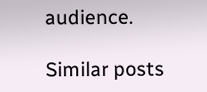audience.

Similar posts